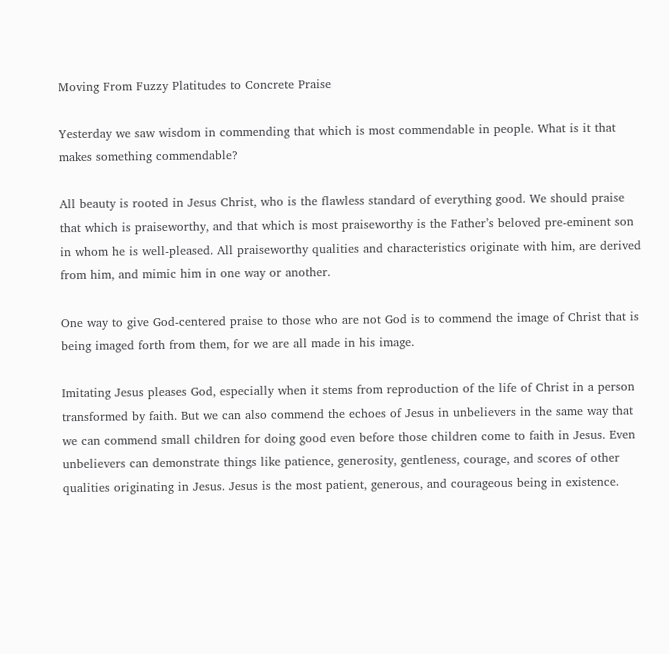Moving From Fuzzy Platitudes to Concrete Praise

Yesterday we saw wisdom in commending that which is most commendable in people. What is it that makes something commendable?

All beauty is rooted in Jesus Christ, who is the flawless standard of everything good. We should praise that which is praiseworthy, and that which is most praiseworthy is the Father’s beloved pre-eminent son in whom he is well-pleased. All praiseworthy qualities and characteristics originate with him, are derived from him, and mimic him in one way or another.

One way to give God-centered praise to those who are not God is to commend the image of Christ that is being imaged forth from them, for we are all made in his image.

Imitating Jesus pleases God, especially when it stems from reproduction of the life of Christ in a person transformed by faith. But we can also commend the echoes of Jesus in unbelievers in the same way that we can commend small children for doing good even before those children come to faith in Jesus. Even unbelievers can demonstrate things like patience, generosity, gentleness, courage, and scores of other qualities originating in Jesus. Jesus is the most patient, generous, and courageous being in existence.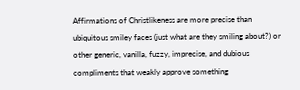Affirmations of Christlikeness are more precise than ubiquitous smiley faces (just what are they smiling about?) or other generic, vanilla, fuzzy, imprecise, and dubious compliments that weakly approve something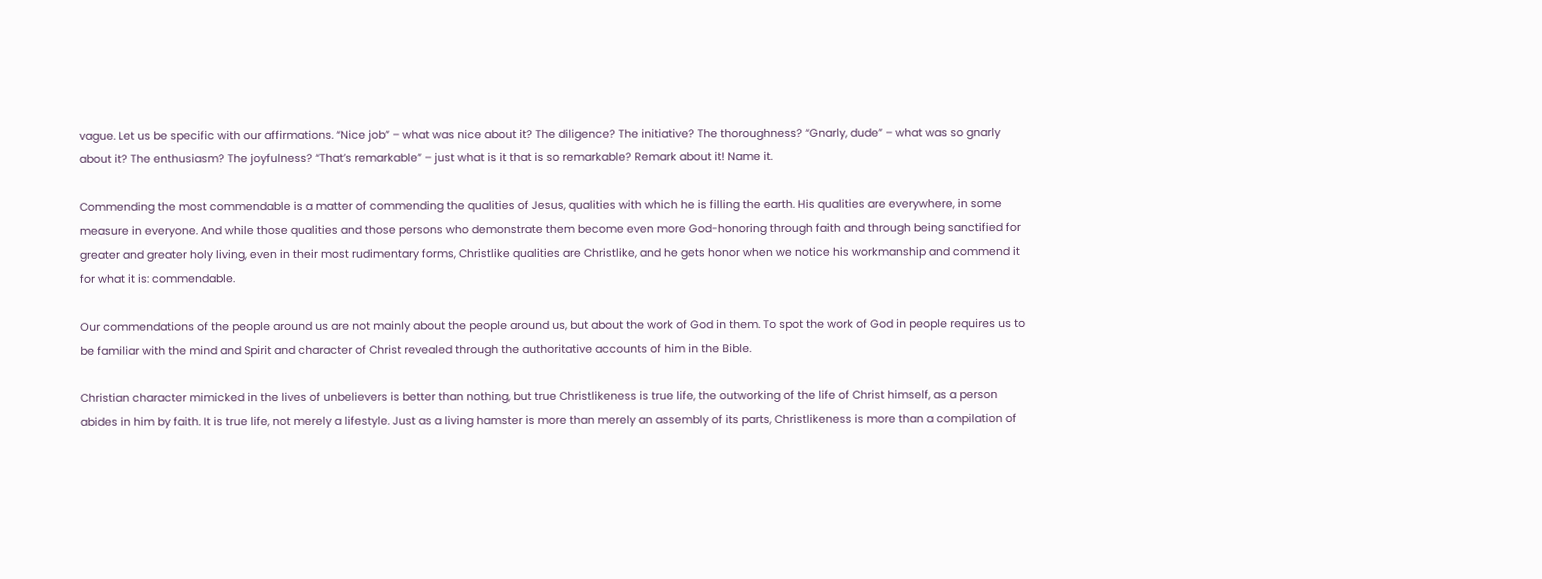vague. Let us be specific with our affirmations. “Nice job” – what was nice about it? The diligence? The initiative? The thoroughness? “Gnarly, dude” – what was so gnarly about it? The enthusiasm? The joyfulness? “That’s remarkable” – just what is it that is so remarkable? Remark about it! Name it.

Commending the most commendable is a matter of commending the qualities of Jesus, qualities with which he is filling the earth. His qualities are everywhere, in some measure in everyone. And while those qualities and those persons who demonstrate them become even more God-honoring through faith and through being sanctified for greater and greater holy living, even in their most rudimentary forms, Christlike qualities are Christlike, and he gets honor when we notice his workmanship and commend it for what it is: commendable.

Our commendations of the people around us are not mainly about the people around us, but about the work of God in them. To spot the work of God in people requires us to be familiar with the mind and Spirit and character of Christ revealed through the authoritative accounts of him in the Bible.

Christian character mimicked in the lives of unbelievers is better than nothing, but true Christlikeness is true life, the outworking of the life of Christ himself, as a person abides in him by faith. It is true life, not merely a lifestyle. Just as a living hamster is more than merely an assembly of its parts, Christlikeness is more than a compilation of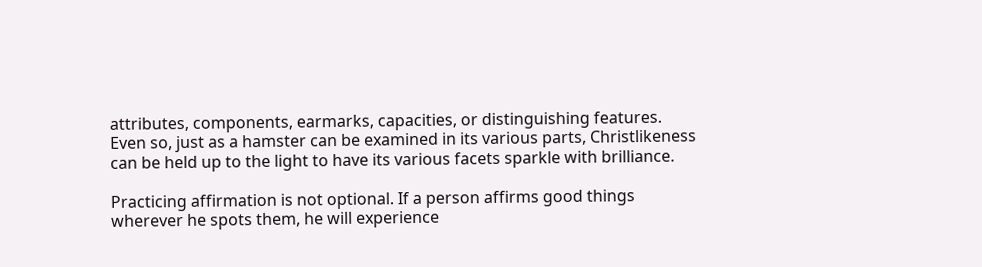attributes, components, earmarks, capacities, or distinguishing features. Even so, just as a hamster can be examined in its various parts, Christlikeness can be held up to the light to have its various facets sparkle with brilliance.

Practicing affirmation is not optional. If a person affirms good things wherever he spots them, he will experience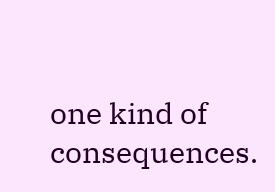one kind of consequences.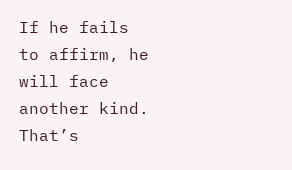If he fails to affirm, he will face another kind. That’s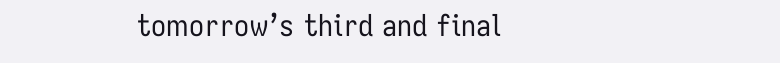tomorrow’s third and final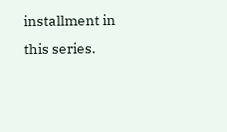installment in this series.